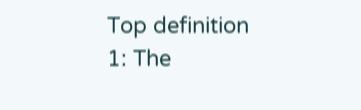Top definition
1: The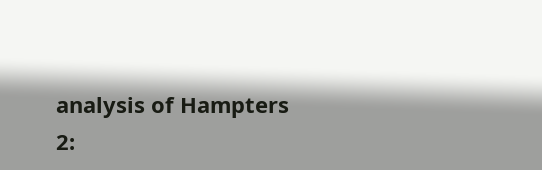analysis of Hampters
2: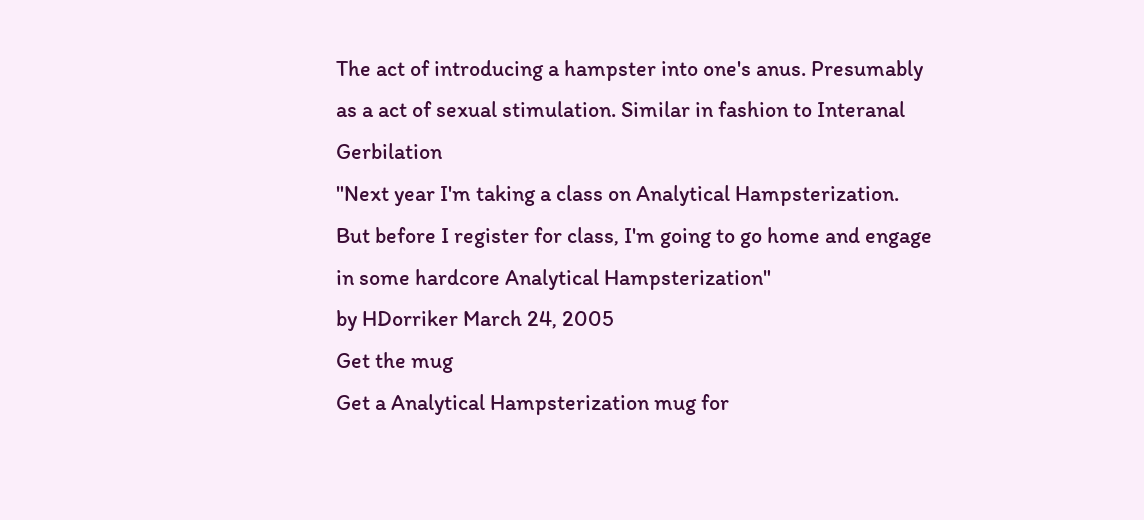The act of introducing a hampster into one's anus. Presumably as a act of sexual stimulation. Similar in fashion to Interanal Gerbilation
"Next year I'm taking a class on Analytical Hampsterization. But before I register for class, I'm going to go home and engage in some hardcore Analytical Hampsterization"
by HDorriker March 24, 2005
Get the mug
Get a Analytical Hampsterization mug for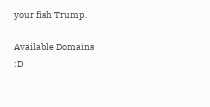your fish Trump.

Available Domains :D